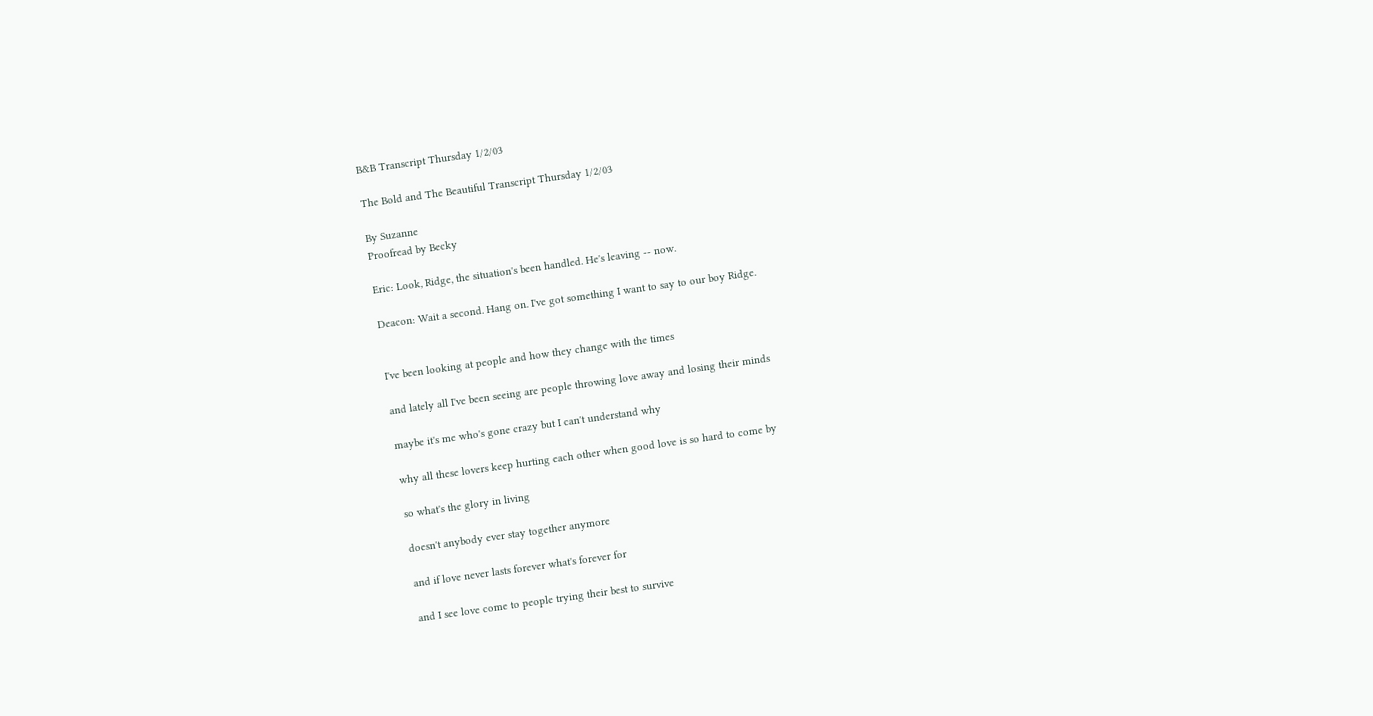B&B Transcript Thursday 1/2/03

The Bold and The Beautiful Transcript Thursday 1/2/03

By Suzanne
Proofread by Becky

Eric: Look, Ridge, the situation's been handled. He's leaving -- now.

Deacon: Wait a second. Hang on. I've got something I want to say to our boy Ridge.


I've been looking at people and how they change with the times

and lately all I've been seeing are people throwing love away and losing their minds

maybe it's me who's gone crazy but I can't understand why

why all these lovers keep hurting each other when good love is so hard to come by

so what's the glory in living

doesn't anybody ever stay together anymore

and if love never lasts forever what's forever for

and I see love come to people trying their best to survive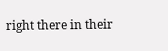right there in their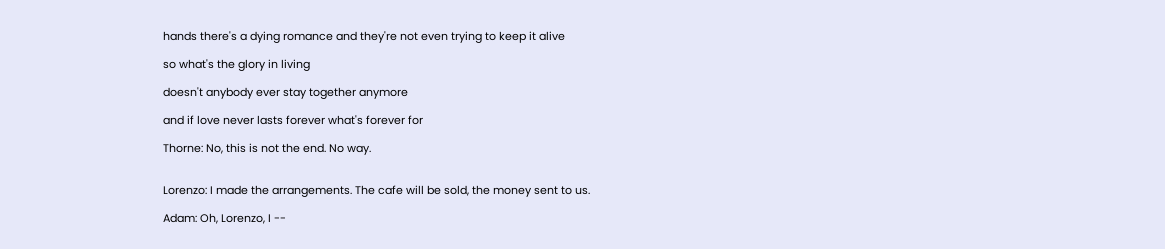hands there's a dying romance and they're not even trying to keep it alive

so what's the glory in living

doesn't anybody ever stay together anymore

and if love never lasts forever what's forever for

Thorne: No, this is not the end. No way.


Lorenzo: I made the arrangements. The cafe will be sold, the money sent to us.

Adam: Oh, Lorenzo, I --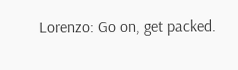Lorenzo: Go on, get packed.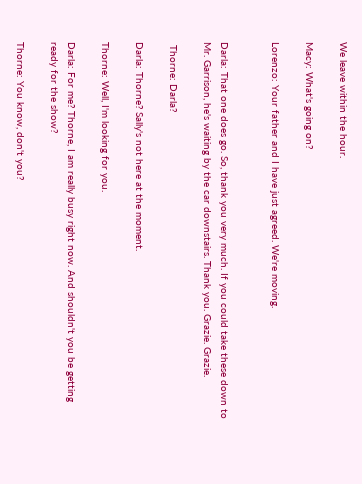We leave within the hour.

Macy: What's going on?

Lorenzo: Your father and I have just agreed. We're moving.


Darla: That one does go. So, thank you very much. If you could take these down to Mr. Garrison, he's waiting by the car downstairs. Thank you. Grazie. Grazie.

 Thorne: Darla?

Darla: Thorne? Sally's not here at the moment.

Thorne: Well, I'm looking for you.

Darla: For me? Thorne, I am really busy right now. And shouldn't you be getting ready for the show?

Thorne: You know, don't you?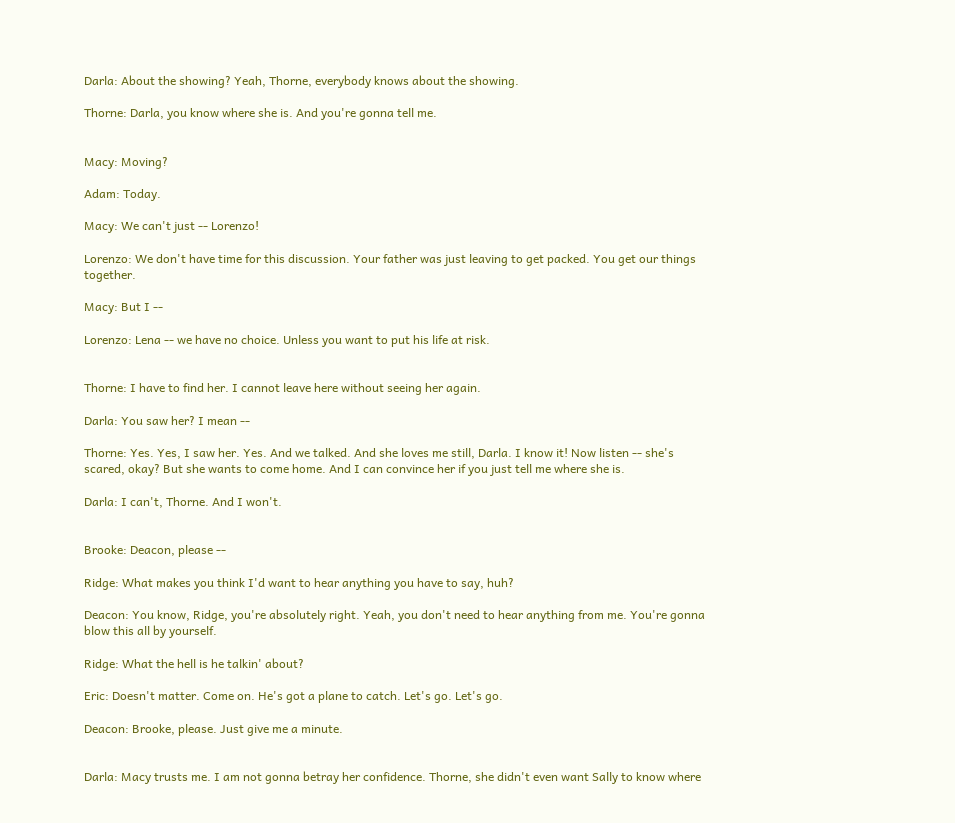Darla: About the showing? Yeah, Thorne, everybody knows about the showing.

Thorne: Darla, you know where she is. And you're gonna tell me.


Macy: Moving?

Adam: Today.

Macy: We can't just -- Lorenzo!

Lorenzo: We don't have time for this discussion. Your father was just leaving to get packed. You get our things together.

Macy: But I --

Lorenzo: Lena -- we have no choice. Unless you want to put his life at risk.


Thorne: I have to find her. I cannot leave here without seeing her again.

Darla: You saw her? I mean --

Thorne: Yes. Yes, I saw her. Yes. And we talked. And she loves me still, Darla. I know it! Now listen -- she's scared, okay? But she wants to come home. And I can convince her if you just tell me where she is.

Darla: I can't, Thorne. And I won't.


Brooke: Deacon, please --

Ridge: What makes you think I'd want to hear anything you have to say, huh?

Deacon: You know, Ridge, you're absolutely right. Yeah, you don't need to hear anything from me. You're gonna blow this all by yourself.

Ridge: What the hell is he talkin' about?

Eric: Doesn't matter. Come on. He's got a plane to catch. Let's go. Let's go.

Deacon: Brooke, please. Just give me a minute.


Darla: Macy trusts me. I am not gonna betray her confidence. Thorne, she didn't even want Sally to know where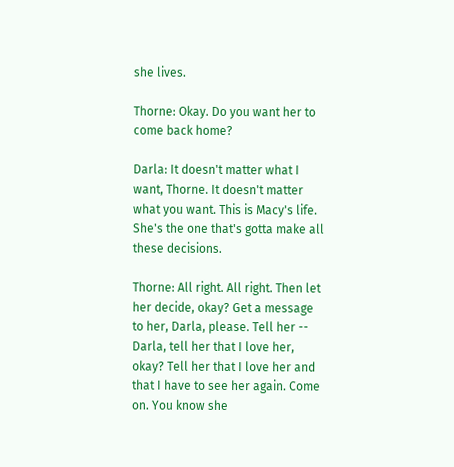she lives.

Thorne: Okay. Do you want her to come back home?

Darla: It doesn't matter what I want, Thorne. It doesn't matter what you want. This is Macy's life. She's the one that's gotta make all these decisions.

Thorne: All right. All right. Then let her decide, okay? Get a message to her, Darla, please. Tell her -- Darla, tell her that I love her, okay? Tell her that I love her and that I have to see her again. Come on. You know she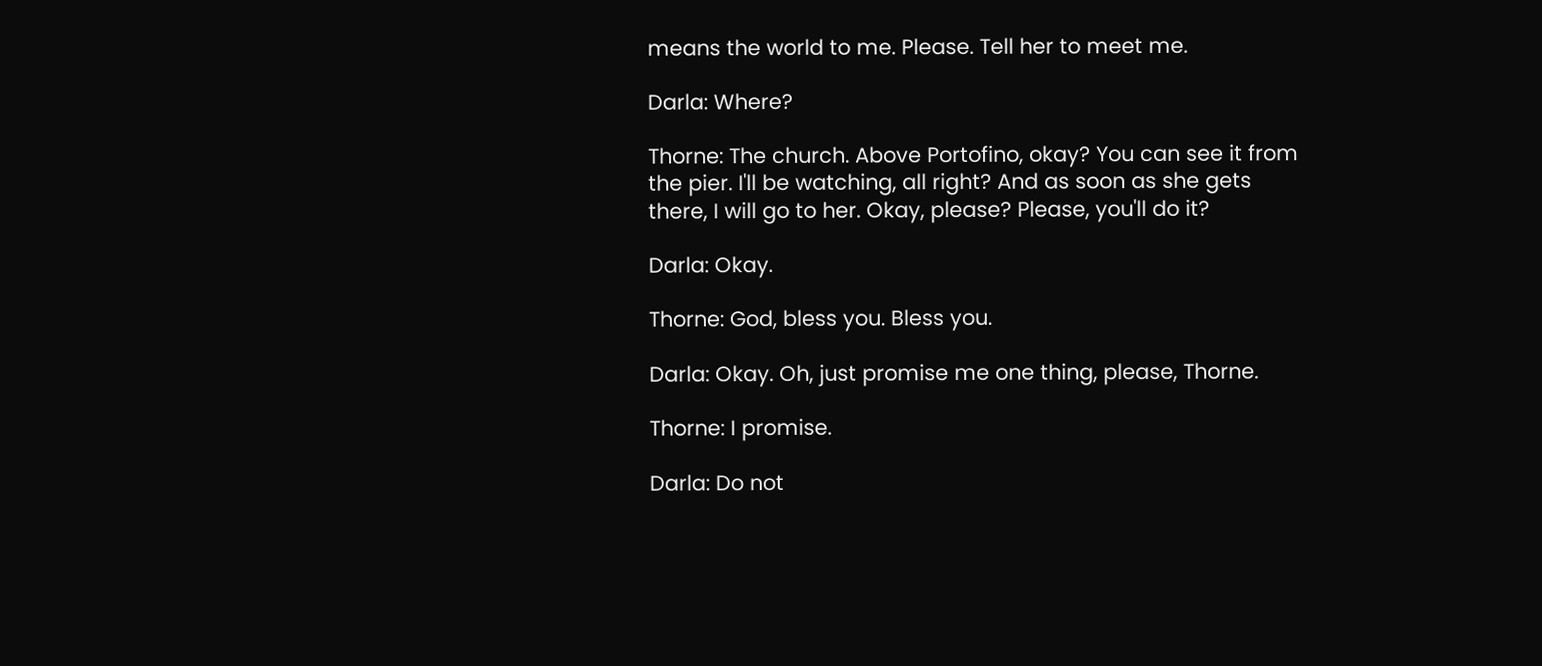means the world to me. Please. Tell her to meet me.

Darla: Where?

Thorne: The church. Above Portofino, okay? You can see it from the pier. I'll be watching, all right? And as soon as she gets there, I will go to her. Okay, please? Please, you'll do it?

Darla: Okay.

Thorne: God, bless you. Bless you.

Darla: Okay. Oh, just promise me one thing, please, Thorne.

Thorne: I promise.

Darla: Do not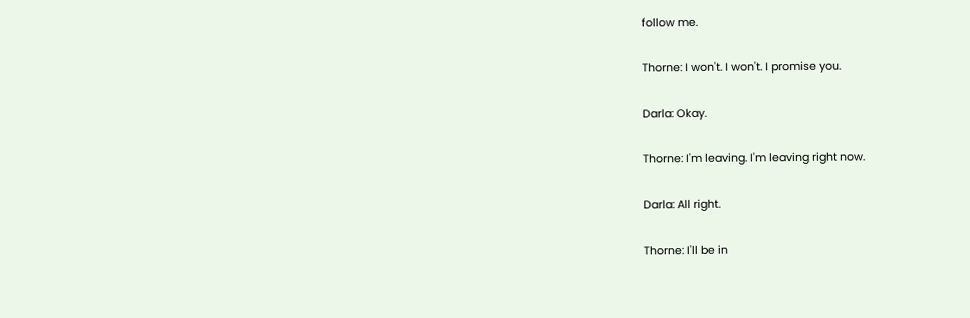follow me.

Thorne: I won't. I won't. I promise you.

Darla: Okay.

Thorne: I'm leaving. I'm leaving right now.

Darla: All right.

Thorne: I'll be in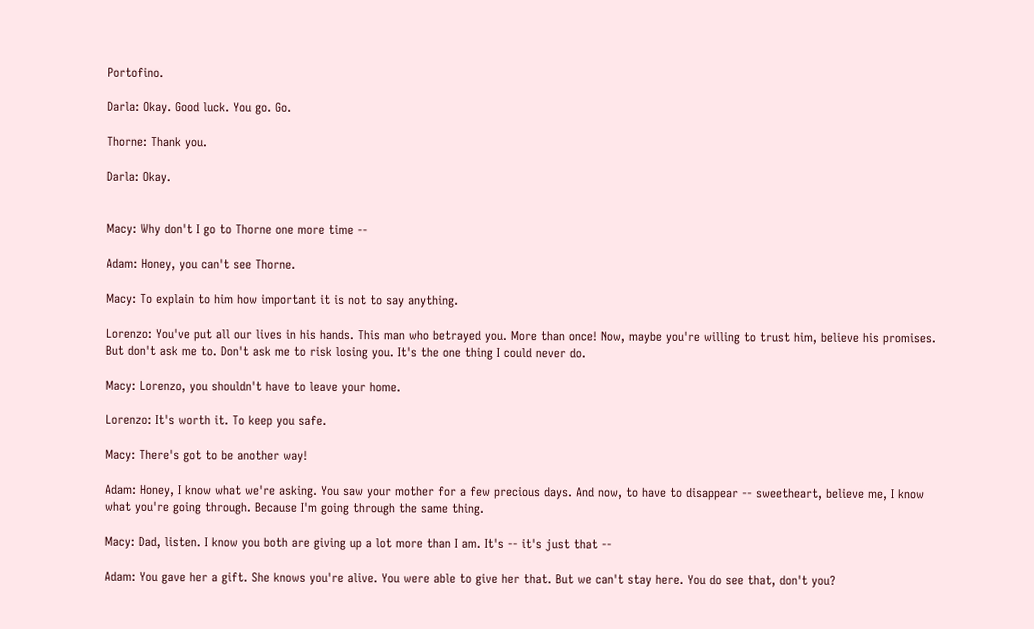Portofino.

Darla: Okay. Good luck. You go. Go.

Thorne: Thank you.

Darla: Okay.


Macy: Why don't I go to Thorne one more time --

Adam: Honey, you can't see Thorne.

Macy: To explain to him how important it is not to say anything.

Lorenzo: You've put all our lives in his hands. This man who betrayed you. More than once! Now, maybe you're willing to trust him, believe his promises. But don't ask me to. Don't ask me to risk losing you. It's the one thing I could never do.

Macy: Lorenzo, you shouldn't have to leave your home.

Lorenzo: It's worth it. To keep you safe.

Macy: There's got to be another way!

Adam: Honey, I know what we're asking. You saw your mother for a few precious days. And now, to have to disappear -- sweetheart, believe me, I know what you're going through. Because I'm going through the same thing.

Macy: Dad, listen. I know you both are giving up a lot more than I am. It's -- it's just that --

Adam: You gave her a gift. She knows you're alive. You were able to give her that. But we can't stay here. You do see that, don't you?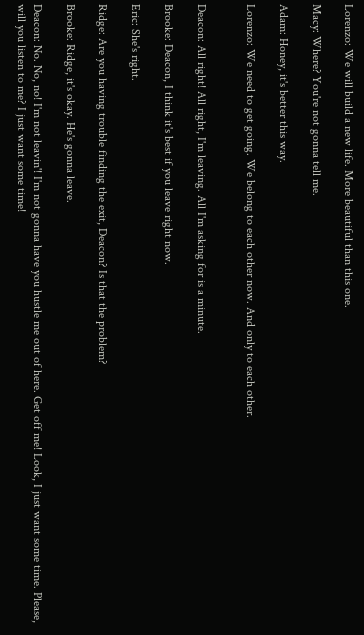Lorenzo: We will build a new life. More beautiful than this one.

Macy: Where? You're not gonna tell me.

Adam: Honey, it's better this way.

Lorenzo: We need to get going. We belong to each other now. And only to each other.


Deacon: All right! All right, I'm leaving. All I'm asking for is a minute.

Brooke: Deacon, I think it's best if you leave right now.

Eric: She's right.

Ridge: Are you having trouble finding the exit, Deacon? Is that the problem?

Brooke: Ridge, it's okay. He's gonna leave.

Deacon: No. No, no! I'm not leavin'! I'm not gonna have you hustle me out of here. Get off me! Look, I just want some time. Please, will you listen to me? I just want some time!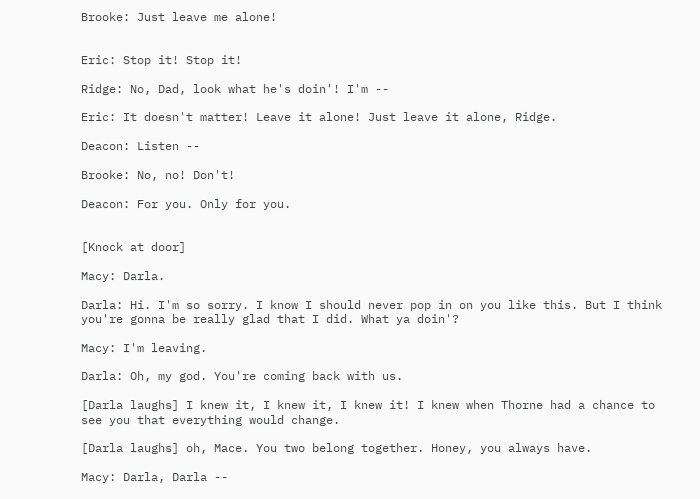Brooke: Just leave me alone!


Eric: Stop it! Stop it!

Ridge: No, Dad, look what he's doin'! I'm --

Eric: It doesn't matter! Leave it alone! Just leave it alone, Ridge.

Deacon: Listen --

Brooke: No, no! Don't!

Deacon: For you. Only for you.


[Knock at door]

Macy: Darla.

Darla: Hi. I'm so sorry. I know I should never pop in on you like this. But I think you're gonna be really glad that I did. What ya doin'?

Macy: I'm leaving.

Darla: Oh, my god. You're coming back with us.

[Darla laughs] I knew it, I knew it, I knew it! I knew when Thorne had a chance to see you that everything would change.

[Darla laughs] oh, Mace. You two belong together. Honey, you always have.

Macy: Darla, Darla --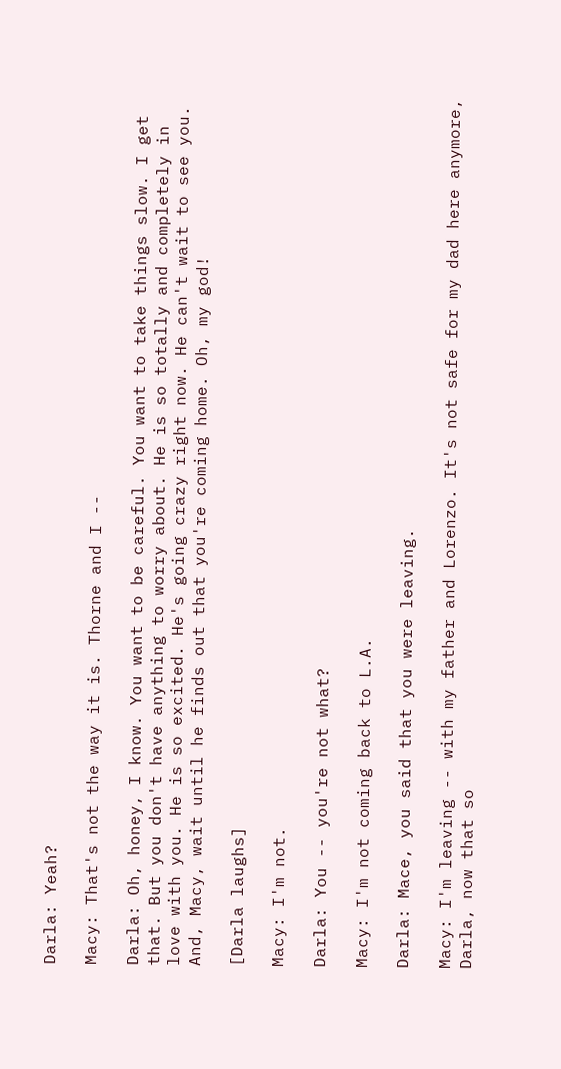Darla: Yeah?

Macy: That's not the way it is. Thorne and I --

Darla: Oh, honey, I know. You want to be careful. You want to take things slow. I get that. But you don't have anything to worry about. He is so totally and completely in love with you. He is so excited. He's going crazy right now. He can't wait to see you. And, Macy, wait until he finds out that you're coming home. Oh, my god!

[Darla laughs]

Macy: I'm not.

Darla: You -- you're not what?

Macy: I'm not coming back to L.A.

Darla: Mace, you said that you were leaving.

Macy: I'm leaving -- with my father and Lorenzo. It's not safe for my dad here anymore, Darla, now that so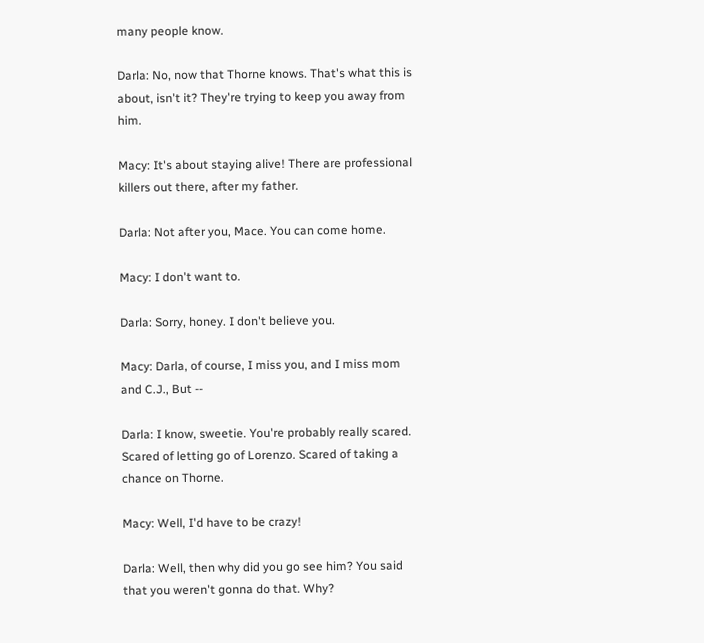many people know.

Darla: No, now that Thorne knows. That's what this is about, isn't it? They're trying to keep you away from him.

Macy: It's about staying alive! There are professional killers out there, after my father.

Darla: Not after you, Mace. You can come home.

Macy: I don't want to.

Darla: Sorry, honey. I don't believe you.

Macy: Darla, of course, I miss you, and I miss mom and C.J., But --

Darla: I know, sweetie. You're probably really scared. Scared of letting go of Lorenzo. Scared of taking a chance on Thorne.

Macy: Well, I'd have to be crazy!

Darla: Well, then why did you go see him? You said that you weren't gonna do that. Why?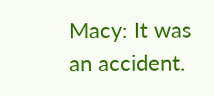Macy: It was an accident.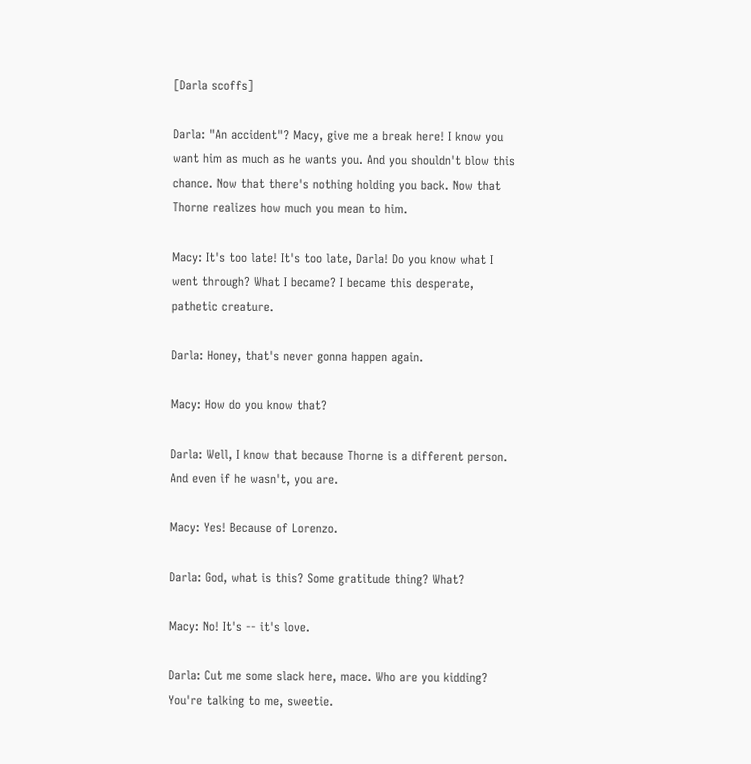[Darla scoffs]

Darla: "An accident"? Macy, give me a break here! I know you want him as much as he wants you. And you shouldn't blow this chance. Now that there's nothing holding you back. Now that Thorne realizes how much you mean to him.

Macy: It's too late! It's too late, Darla! Do you know what I went through? What I became? I became this desperate, pathetic creature.

Darla: Honey, that's never gonna happen again.

Macy: How do you know that?

Darla: Well, I know that because Thorne is a different person. And even if he wasn't, you are.

Macy: Yes! Because of Lorenzo.

Darla: God, what is this? Some gratitude thing? What?

Macy: No! It's -- it's love.

Darla: Cut me some slack here, mace. Who are you kidding? You're talking to me, sweetie.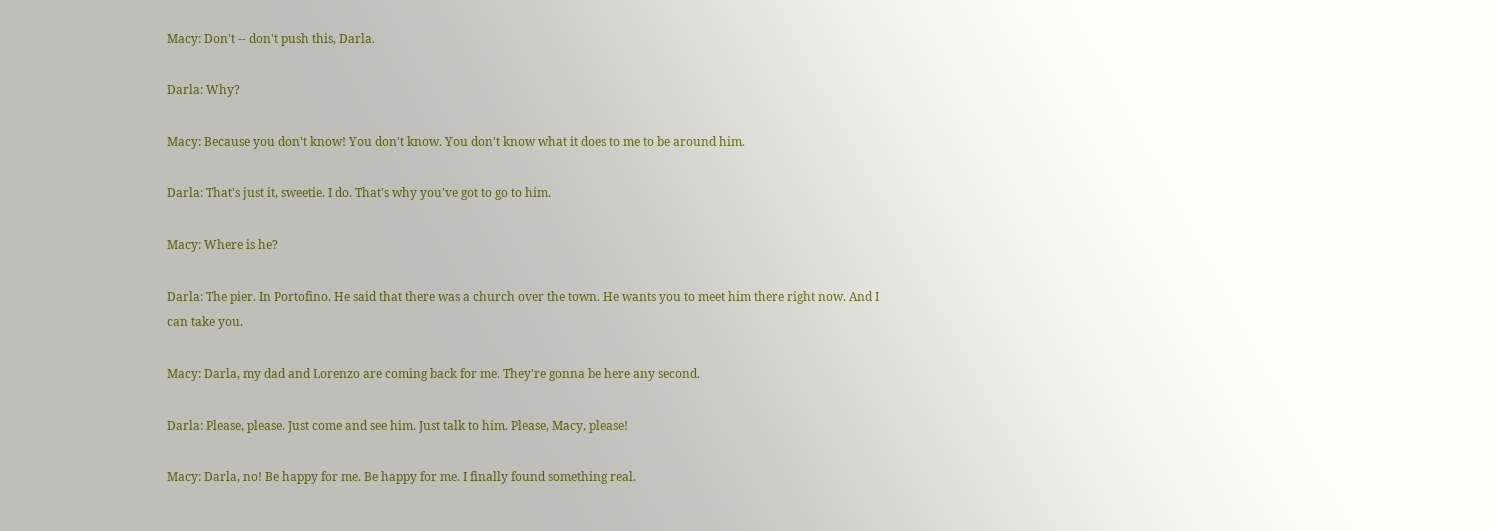Macy: Don't -- don't push this, Darla.

Darla: Why?

Macy: Because you don't know! You don't know. You don't know what it does to me to be around him.

Darla: That's just it, sweetie. I do. That's why you've got to go to him.

Macy: Where is he?

Darla: The pier. In Portofino. He said that there was a church over the town. He wants you to meet him there right now. And I can take you.

Macy: Darla, my dad and Lorenzo are coming back for me. They're gonna be here any second.

Darla: Please, please. Just come and see him. Just talk to him. Please, Macy, please!

Macy: Darla, no! Be happy for me. Be happy for me. I finally found something real.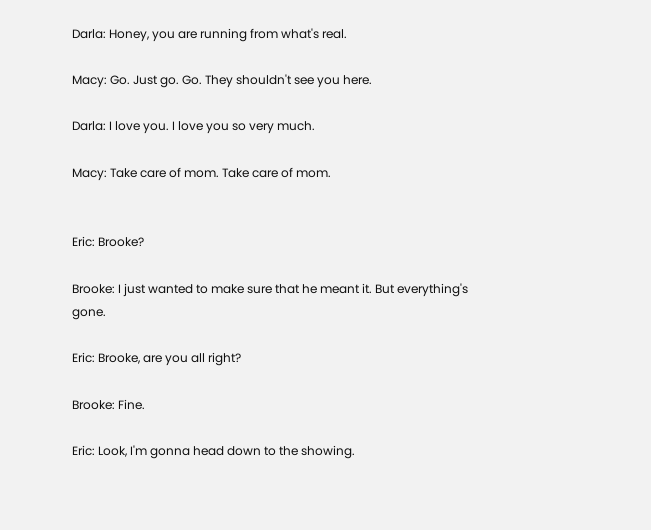Darla: Honey, you are running from what's real.

Macy: Go. Just go. Go. They shouldn't see you here.

Darla: I love you. I love you so very much.

Macy: Take care of mom. Take care of mom.


Eric: Brooke?

Brooke: I just wanted to make sure that he meant it. But everything's gone.

Eric: Brooke, are you all right?

Brooke: Fine.

Eric: Look, I'm gonna head down to the showing.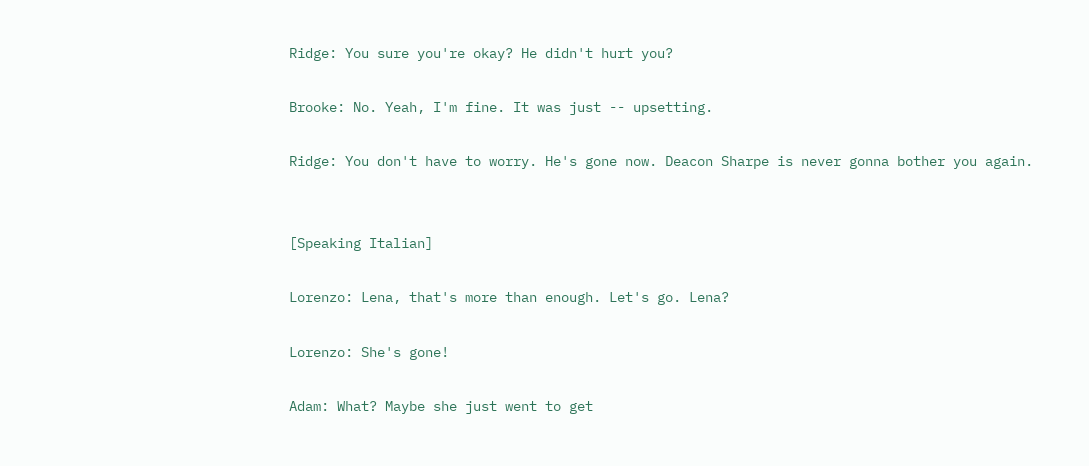Ridge: You sure you're okay? He didn't hurt you?

Brooke: No. Yeah, I'm fine. It was just -- upsetting.

Ridge: You don't have to worry. He's gone now. Deacon Sharpe is never gonna bother you again.


[Speaking Italian]

Lorenzo: Lena, that's more than enough. Let's go. Lena?

Lorenzo: She's gone!

Adam: What? Maybe she just went to get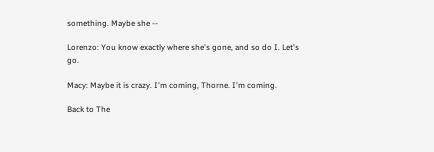something. Maybe she --

Lorenzo: You know exactly where she's gone, and so do I. Let's go.

Macy: Maybe it is crazy. I'm coming, Thorne. I'm coming.

Back to The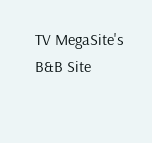TV MegaSite's B&B Site